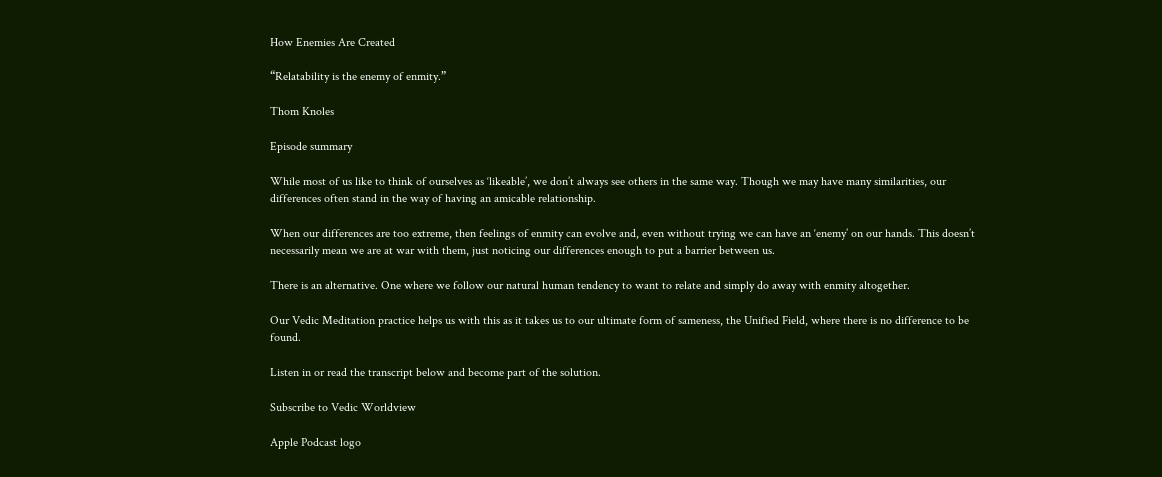How Enemies Are Created

“Relatability is the enemy of enmity.”

Thom Knoles

Episode summary

While most of us like to think of ourselves as ‘likeable’, we don’t always see others in the same way. Though we may have many similarities, our differences often stand in the way of having an amicable relationship.

When our differences are too extreme, then feelings of enmity can evolve and, even without trying we can have an ‘enemy’ on our hands. This doesn’t necessarily mean we are at war with them, just noticing our differences enough to put a barrier between us.

There is an alternative. One where we follow our natural human tendency to want to relate and simply do away with enmity altogether.

Our Vedic Meditation practice helps us with this as it takes us to our ultimate form of sameness, the Unified Field, where there is no difference to be found.

Listen in or read the transcript below and become part of the solution.

Subscribe to Vedic Worldview

Apple Podcast logo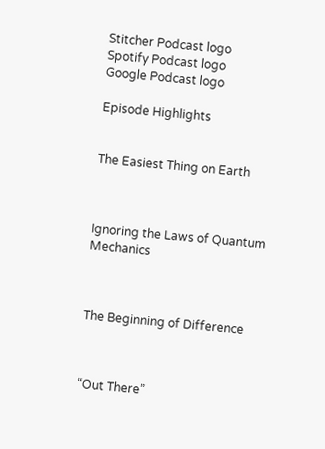Stitcher Podcast logo
Spotify Podcast logo
Google Podcast logo

Episode Highlights


The Easiest Thing on Earth



Ignoring the Laws of Quantum Mechanics



The Beginning of Difference



“Out There”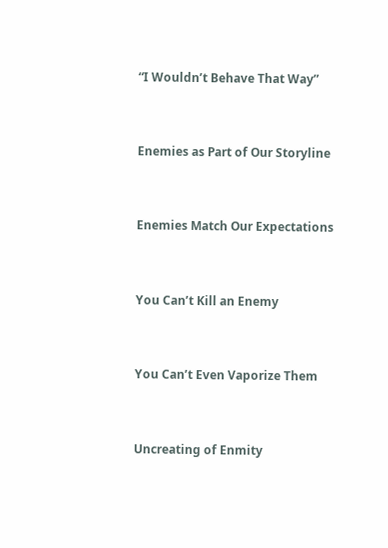“I Wouldn’t Behave That Way”



Enemies as Part of Our Storyline



Enemies Match Our Expectations



You Can’t Kill an Enemy



You Can’t Even Vaporize Them



Uncreating of Enmity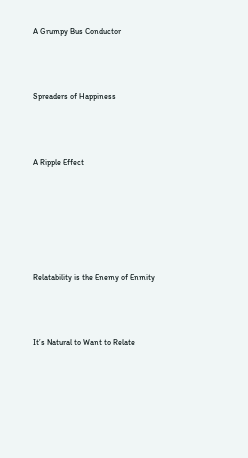A Grumpy Bus Conductor



Spreaders of Happiness



A Ripple Effect






Relatability is the Enemy of Enmity



It’s Natural to Want to Relate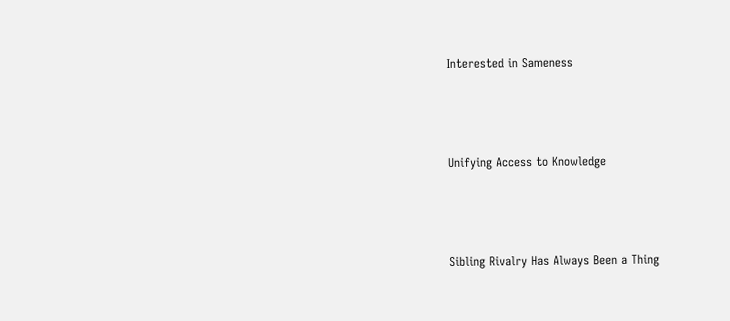Interested in Sameness



Unifying Access to Knowledge



Sibling Rivalry Has Always Been a Thing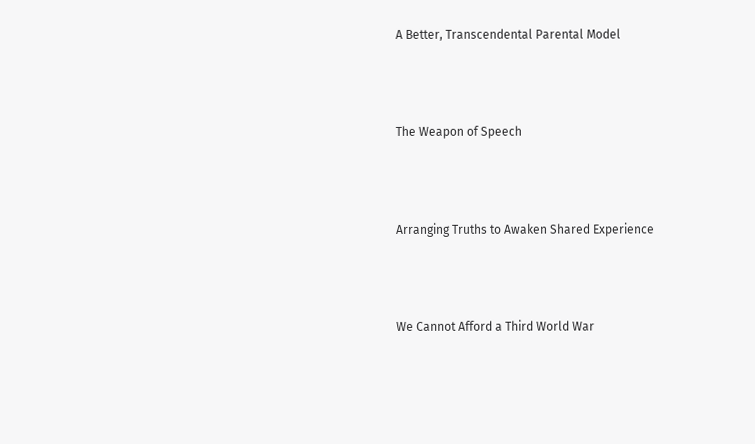A Better, Transcendental Parental Model



The Weapon of Speech



Arranging Truths to Awaken Shared Experience



We Cannot Afford a Third World War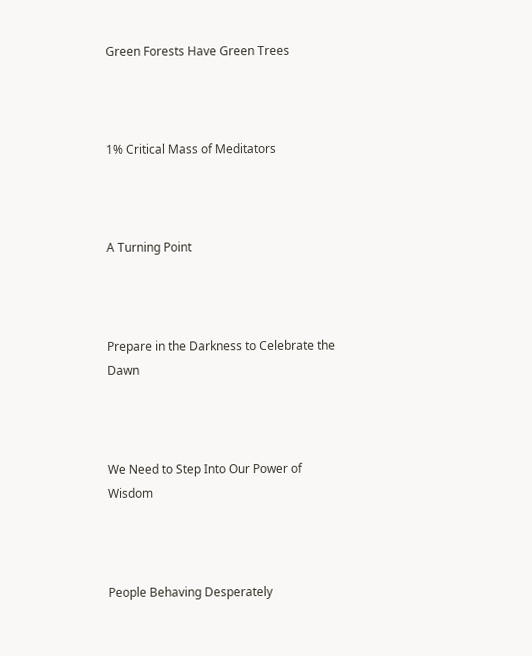Green Forests Have Green Trees



1% Critical Mass of Meditators



A Turning Point



Prepare in the Darkness to Celebrate the Dawn



We Need to Step Into Our Power of Wisdom



People Behaving Desperately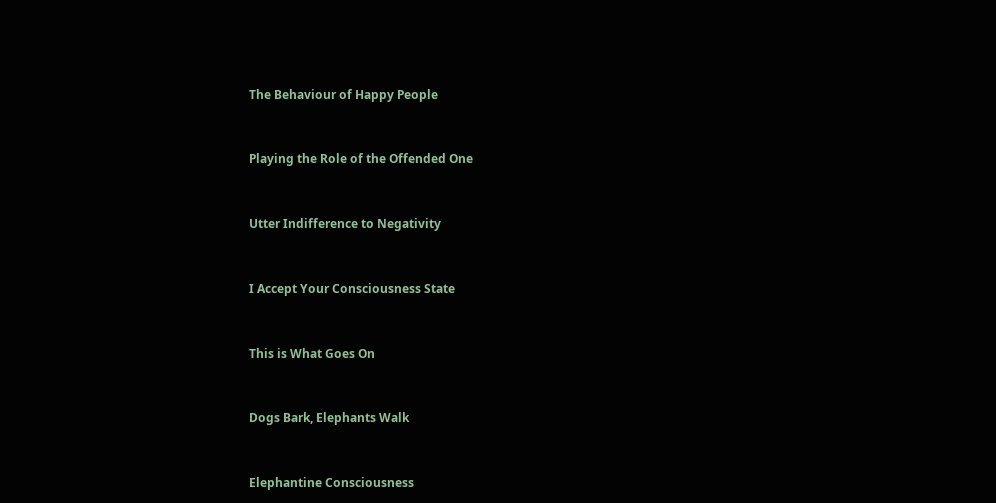The Behaviour of Happy People



Playing the Role of the Offended One



Utter Indifference to Negativity



I Accept Your Consciousness State



This is What Goes On



Dogs Bark, Elephants Walk



Elephantine Consciousness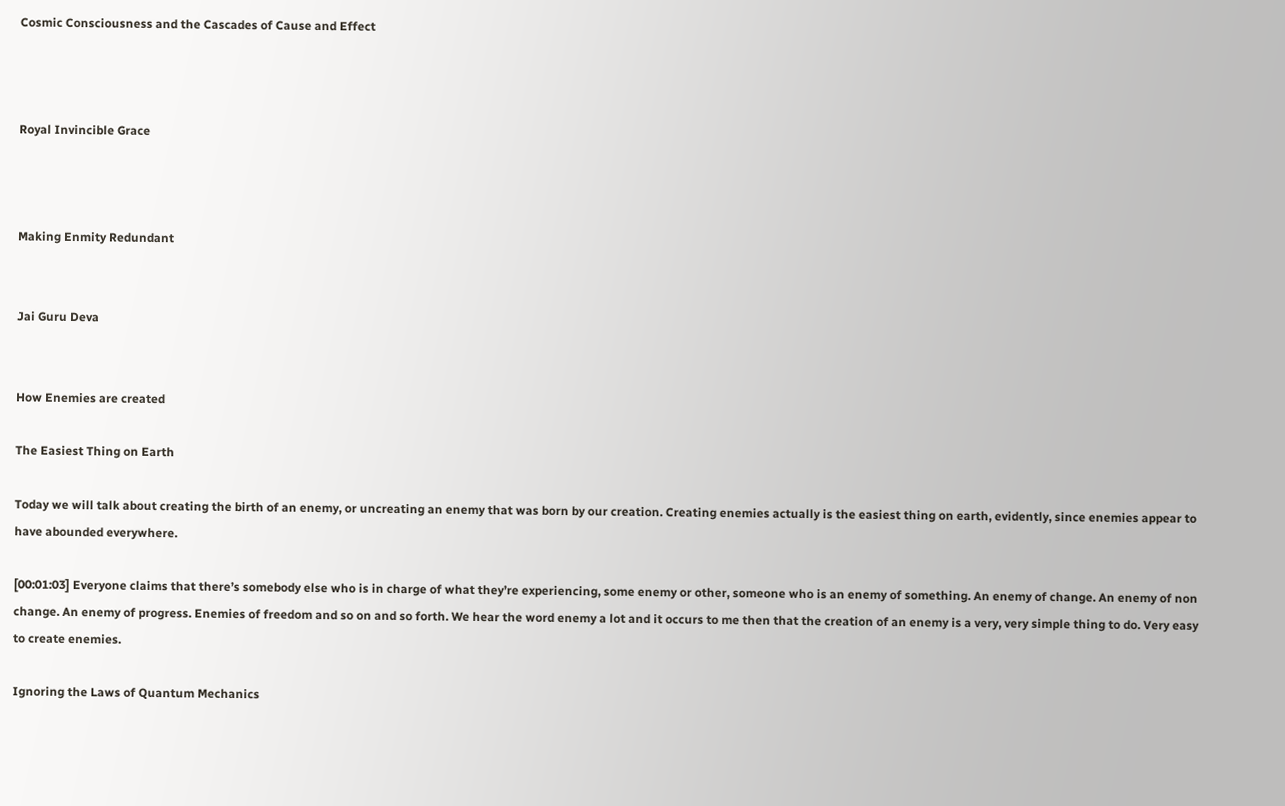Cosmic Consciousness and the Cascades of Cause and Effect



Royal Invincible Grace



Making Enmity Redundant


Jai Guru Deva


How Enemies are created

The Easiest Thing on Earth

Today we will talk about creating the birth of an enemy, or uncreating an enemy that was born by our creation. Creating enemies actually is the easiest thing on earth, evidently, since enemies appear to have abounded everywhere.

[00:01:03] Everyone claims that there’s somebody else who is in charge of what they’re experiencing, some enemy or other, someone who is an enemy of something. An enemy of change. An enemy of non change. An enemy of progress. Enemies of freedom and so on and so forth. We hear the word enemy a lot and it occurs to me then that the creation of an enemy is a very, very simple thing to do. Very easy to create enemies.

Ignoring the Laws of Quantum Mechanics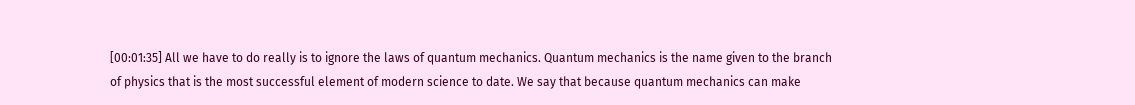[00:01:35] All we have to do really is to ignore the laws of quantum mechanics. Quantum mechanics is the name given to the branch of physics that is the most successful element of modern science to date. We say that because quantum mechanics can make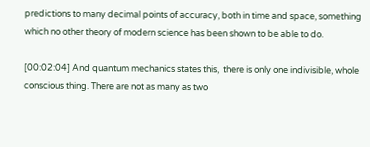predictions to many decimal points of accuracy, both in time and space, something which no other theory of modern science has been shown to be able to do.

[00:02:04] And quantum mechanics states this,  there is only one indivisible, whole conscious thing. There are not as many as two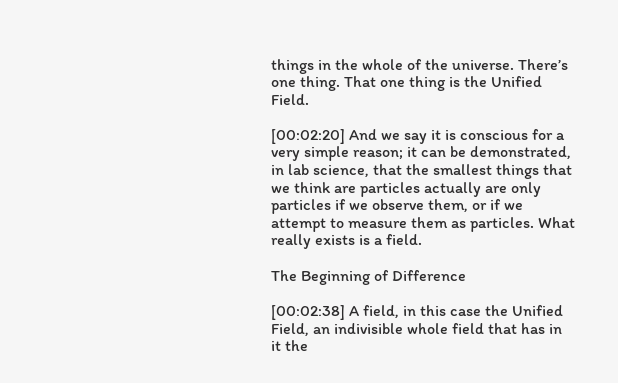things in the whole of the universe. There’s one thing. That one thing is the Unified Field.

[00:02:20] And we say it is conscious for a very simple reason; it can be demonstrated, in lab science, that the smallest things that we think are particles actually are only particles if we observe them, or if we attempt to measure them as particles. What really exists is a field.

The Beginning of Difference

[00:02:38] A field, in this case the Unified Field, an indivisible whole field that has in it the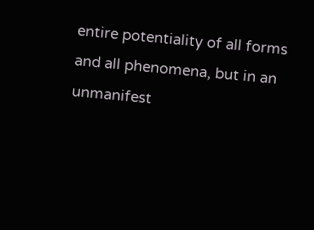entire potentiality of all forms and all phenomena, but in an unmanifest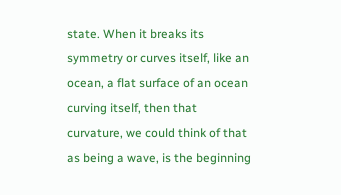state. When it breaks its symmetry or curves itself, like an ocean, a flat surface of an ocean curving itself, then that curvature, we could think of that as being a wave, is the beginning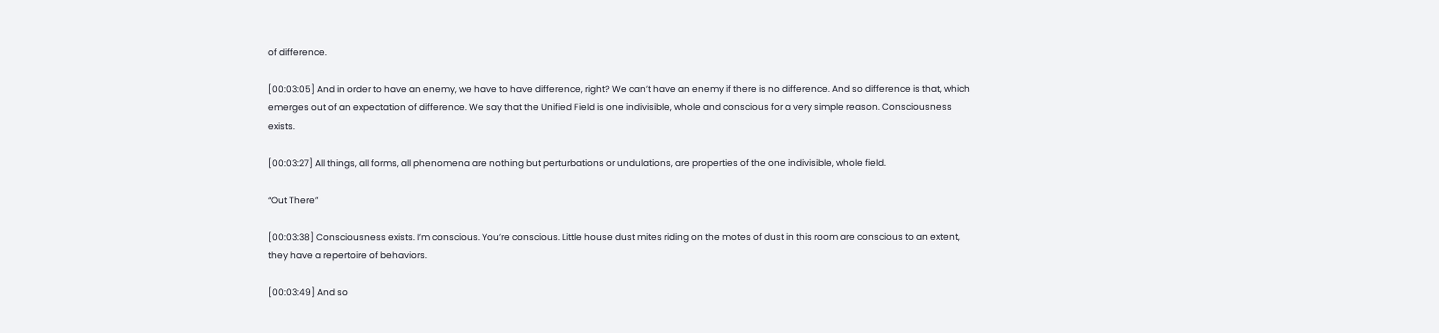of difference.

[00:03:05] And in order to have an enemy, we have to have difference, right? We can’t have an enemy if there is no difference. And so difference is that, which emerges out of an expectation of difference. We say that the Unified Field is one indivisible, whole and conscious for a very simple reason. Consciousness exists.

[00:03:27] All things, all forms, all phenomena are nothing but perturbations or undulations, are properties of the one indivisible, whole field.

“Out There”

[00:03:38] Consciousness exists. I’m conscious. You’re conscious. Little house dust mites riding on the motes of dust in this room are conscious to an extent, they have a repertoire of behaviors.

[00:03:49] And so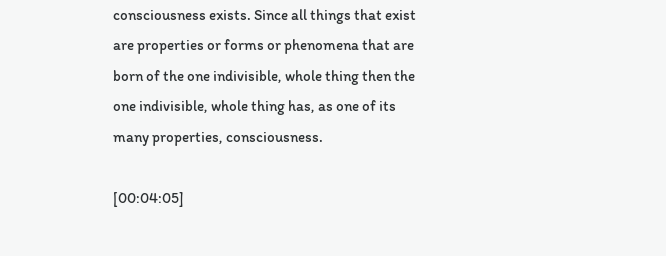consciousness exists. Since all things that exist are properties or forms or phenomena that are born of the one indivisible, whole thing then the one indivisible, whole thing has, as one of its many properties, consciousness.

[00:04:05]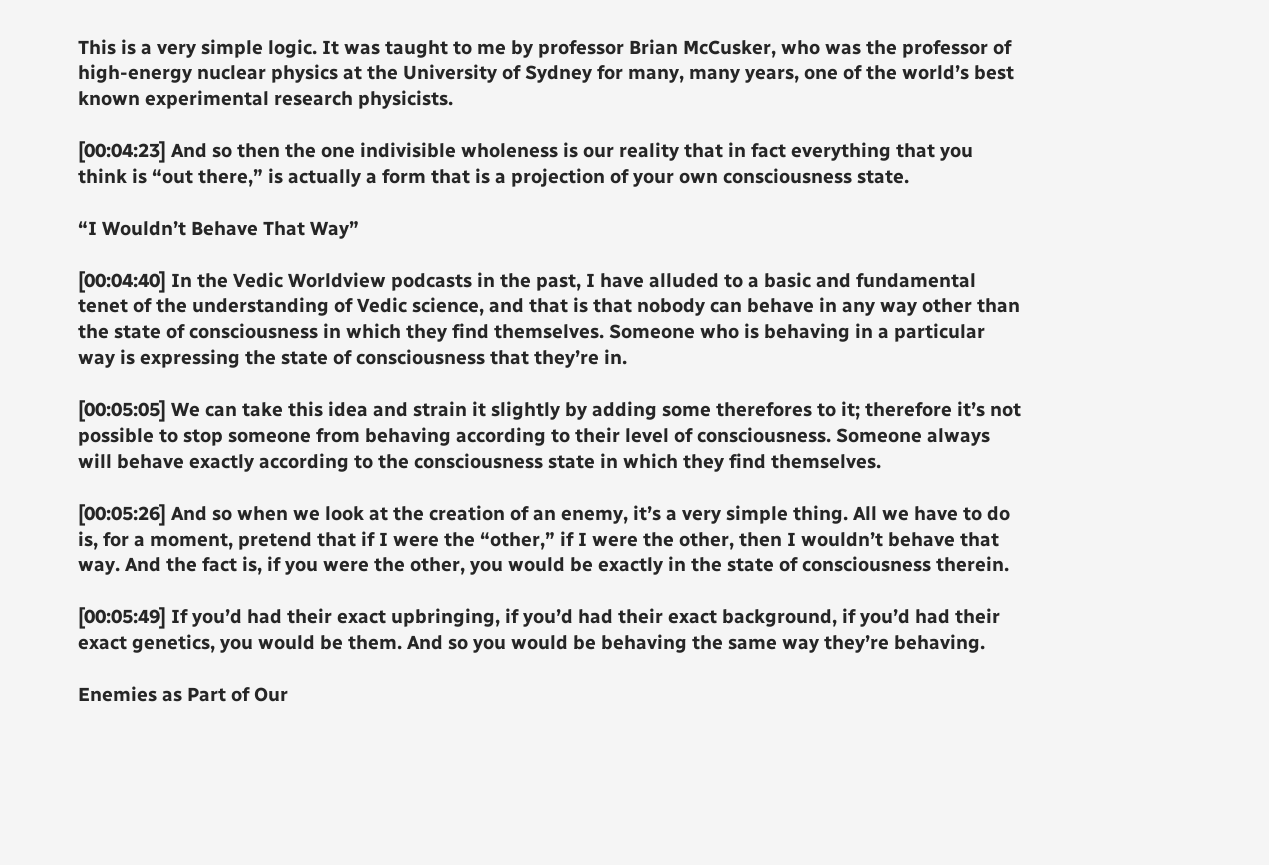This is a very simple logic. It was taught to me by professor Brian McCusker, who was the professor of high-energy nuclear physics at the University of Sydney for many, many years, one of the world’s best known experimental research physicists.

[00:04:23] And so then the one indivisible wholeness is our reality that in fact everything that you think is “out there,” is actually a form that is a projection of your own consciousness state.

“I Wouldn’t Behave That Way”

[00:04:40] In the Vedic Worldview podcasts in the past, I have alluded to a basic and fundamental tenet of the understanding of Vedic science, and that is that nobody can behave in any way other than the state of consciousness in which they find themselves. Someone who is behaving in a particular way is expressing the state of consciousness that they’re in.

[00:05:05] We can take this idea and strain it slightly by adding some therefores to it; therefore it’s not possible to stop someone from behaving according to their level of consciousness. Someone always will behave exactly according to the consciousness state in which they find themselves.

[00:05:26] And so when we look at the creation of an enemy, it’s a very simple thing. All we have to do is, for a moment, pretend that if I were the “other,” if I were the other, then I wouldn’t behave that way. And the fact is, if you were the other, you would be exactly in the state of consciousness therein.

[00:05:49] If you’d had their exact upbringing, if you’d had their exact background, if you’d had their exact genetics, you would be them. And so you would be behaving the same way they’re behaving.

Enemies as Part of Our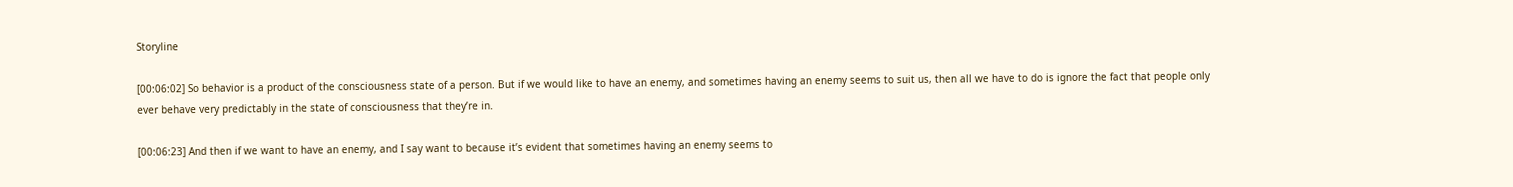Storyline

[00:06:02] So behavior is a product of the consciousness state of a person. But if we would like to have an enemy, and sometimes having an enemy seems to suit us, then all we have to do is ignore the fact that people only ever behave very predictably in the state of consciousness that they’re in.

[00:06:23] And then if we want to have an enemy, and I say want to because it’s evident that sometimes having an enemy seems to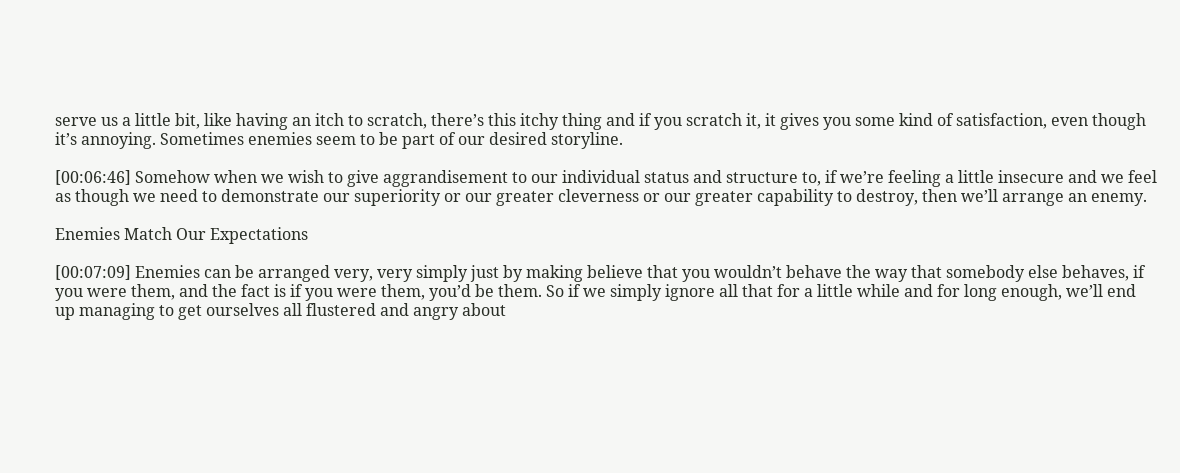serve us a little bit, like having an itch to scratch, there’s this itchy thing and if you scratch it, it gives you some kind of satisfaction, even though it’s annoying. Sometimes enemies seem to be part of our desired storyline.

[00:06:46] Somehow when we wish to give aggrandisement to our individual status and structure to, if we’re feeling a little insecure and we feel as though we need to demonstrate our superiority or our greater cleverness or our greater capability to destroy, then we’ll arrange an enemy.

Enemies Match Our Expectations

[00:07:09] Enemies can be arranged very, very simply just by making believe that you wouldn’t behave the way that somebody else behaves, if you were them, and the fact is if you were them, you’d be them. So if we simply ignore all that for a little while and for long enough, we’ll end up managing to get ourselves all flustered and angry about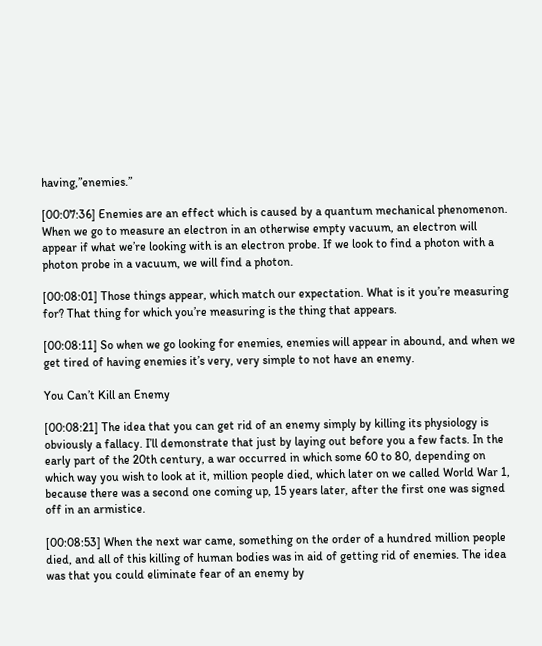having,”enemies.”

[00:07:36] Enemies are an effect which is caused by a quantum mechanical phenomenon. When we go to measure an electron in an otherwise empty vacuum, an electron will appear if what we’re looking with is an electron probe. If we look to find a photon with a photon probe in a vacuum, we will find a photon.

[00:08:01] Those things appear, which match our expectation. What is it you’re measuring for? That thing for which you’re measuring is the thing that appears.

[00:08:11] So when we go looking for enemies, enemies will appear in abound, and when we get tired of having enemies it’s very, very simple to not have an enemy.

You Can’t Kill an Enemy

[00:08:21] The idea that you can get rid of an enemy simply by killing its physiology is obviously a fallacy. I’ll demonstrate that just by laying out before you a few facts. In the early part of the 20th century, a war occurred in which some 60 to 80, depending on which way you wish to look at it, million people died, which later on we called World War 1, because there was a second one coming up, 15 years later, after the first one was signed off in an armistice.

[00:08:53] When the next war came, something on the order of a hundred million people died, and all of this killing of human bodies was in aid of getting rid of enemies. The idea was that you could eliminate fear of an enemy by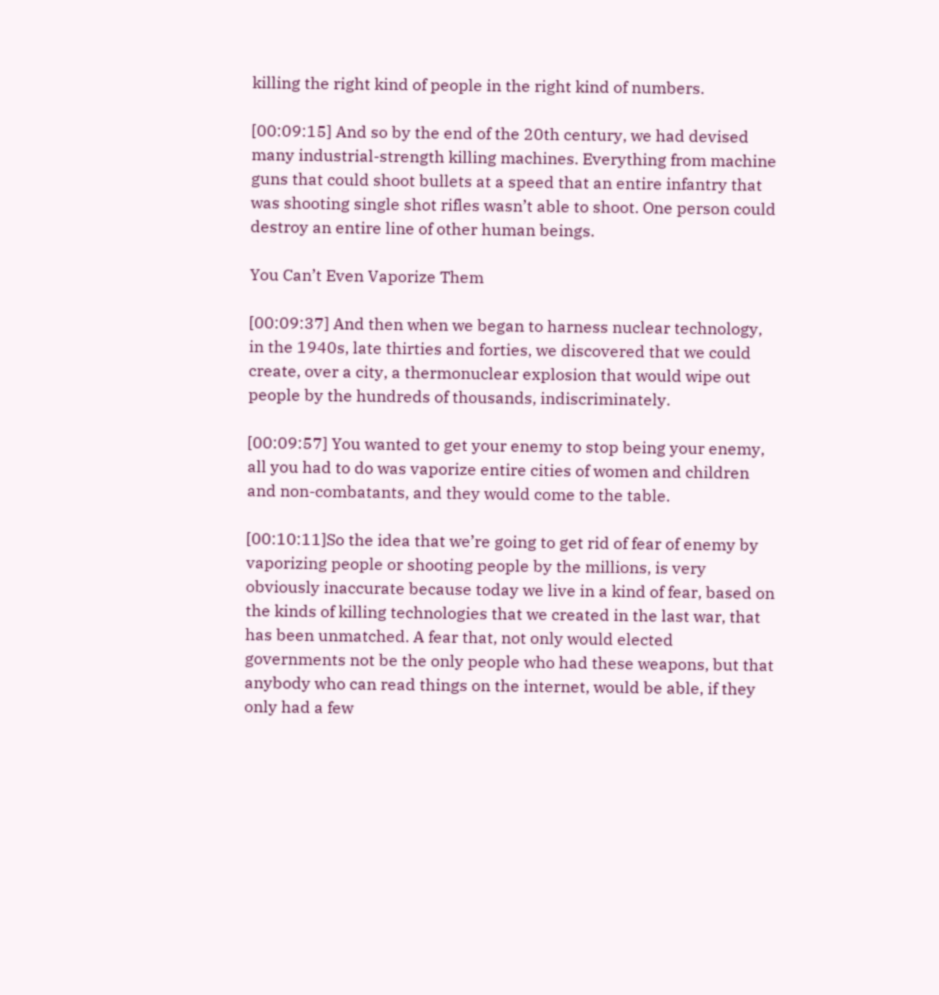killing the right kind of people in the right kind of numbers.

[00:09:15] And so by the end of the 20th century, we had devised many industrial-strength killing machines. Everything from machine guns that could shoot bullets at a speed that an entire infantry that was shooting single shot rifles wasn’t able to shoot. One person could destroy an entire line of other human beings.

You Can’t Even Vaporize Them

[00:09:37] And then when we began to harness nuclear technology, in the 1940s, late thirties and forties, we discovered that we could create, over a city, a thermonuclear explosion that would wipe out people by the hundreds of thousands, indiscriminately.

[00:09:57] You wanted to get your enemy to stop being your enemy, all you had to do was vaporize entire cities of women and children and non-combatants, and they would come to the table.

[00:10:11]So the idea that we’re going to get rid of fear of enemy by vaporizing people or shooting people by the millions, is very obviously inaccurate because today we live in a kind of fear, based on the kinds of killing technologies that we created in the last war, that has been unmatched. A fear that, not only would elected governments not be the only people who had these weapons, but that anybody who can read things on the internet, would be able, if they only had a few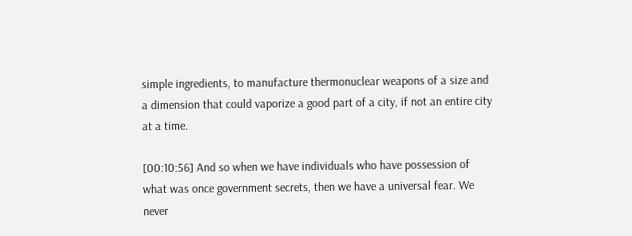simple ingredients, to manufacture thermonuclear weapons of a size and a dimension that could vaporize a good part of a city, if not an entire city at a time.

[00:10:56] And so when we have individuals who have possession of what was once government secrets, then we have a universal fear. We never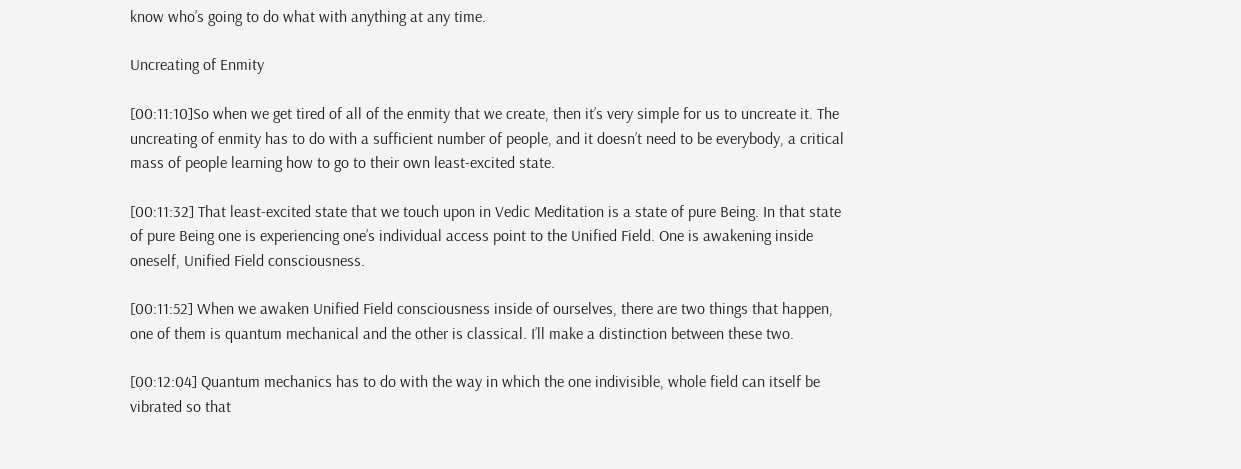know who’s going to do what with anything at any time.

Uncreating of Enmity

[00:11:10]So when we get tired of all of the enmity that we create, then it’s very simple for us to uncreate it. The uncreating of enmity has to do with a sufficient number of people, and it doesn’t need to be everybody, a critical mass of people learning how to go to their own least-excited state.

[00:11:32] That least-excited state that we touch upon in Vedic Meditation is a state of pure Being. In that state of pure Being one is experiencing one’s individual access point to the Unified Field. One is awakening inside oneself, Unified Field consciousness.

[00:11:52] When we awaken Unified Field consciousness inside of ourselves, there are two things that happen, one of them is quantum mechanical and the other is classical. I’ll make a distinction between these two.

[00:12:04] Quantum mechanics has to do with the way in which the one indivisible, whole field can itself be vibrated so that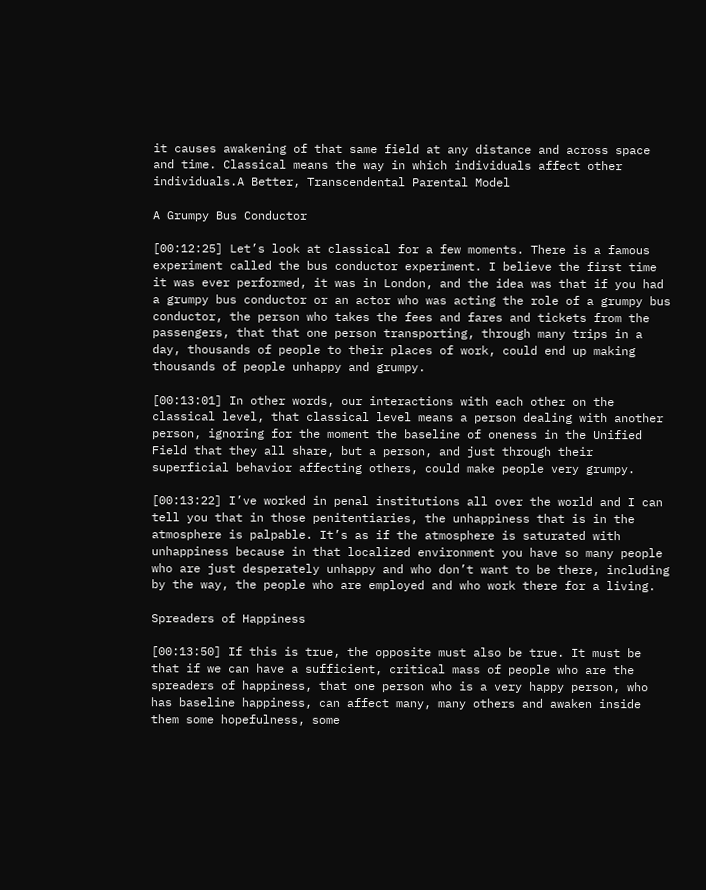it causes awakening of that same field at any distance and across space and time. Classical means the way in which individuals affect other individuals.A Better, Transcendental Parental Model

A Grumpy Bus Conductor

[00:12:25] Let’s look at classical for a few moments. There is a famous experiment called the bus conductor experiment. I believe the first time it was ever performed, it was in London, and the idea was that if you had a grumpy bus conductor or an actor who was acting the role of a grumpy bus conductor, the person who takes the fees and fares and tickets from the passengers, that that one person transporting, through many trips in a day, thousands of people to their places of work, could end up making thousands of people unhappy and grumpy.

[00:13:01] In other words, our interactions with each other on the classical level, that classical level means a person dealing with another person, ignoring for the moment the baseline of oneness in the Unified Field that they all share, but a person, and just through their superficial behavior affecting others, could make people very grumpy.

[00:13:22] I’ve worked in penal institutions all over the world and I can tell you that in those penitentiaries, the unhappiness that is in the atmosphere is palpable. It’s as if the atmosphere is saturated with unhappiness because in that localized environment you have so many people who are just desperately unhappy and who don’t want to be there, including by the way, the people who are employed and who work there for a living.

Spreaders of Happiness

[00:13:50] If this is true, the opposite must also be true. It must be that if we can have a sufficient, critical mass of people who are the spreaders of happiness, that one person who is a very happy person, who has baseline happiness, can affect many, many others and awaken inside them some hopefulness, some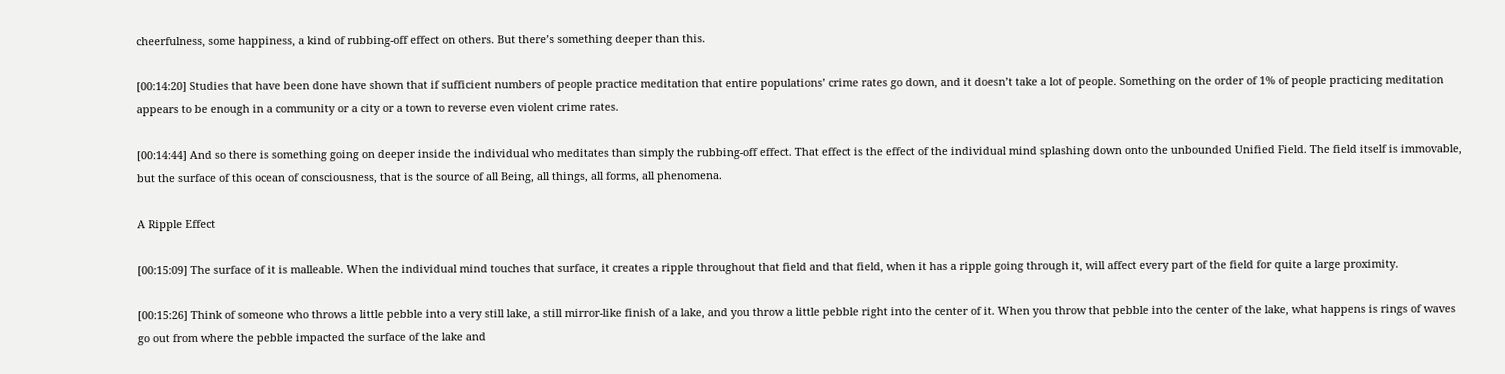cheerfulness, some happiness, a kind of rubbing-off effect on others. But there’s something deeper than this.

[00:14:20] Studies that have been done have shown that if sufficient numbers of people practice meditation that entire populations’ crime rates go down, and it doesn’t take a lot of people. Something on the order of 1% of people practicing meditation appears to be enough in a community or a city or a town to reverse even violent crime rates.

[00:14:44] And so there is something going on deeper inside the individual who meditates than simply the rubbing-off effect. That effect is the effect of the individual mind splashing down onto the unbounded Unified Field. The field itself is immovable, but the surface of this ocean of consciousness, that is the source of all Being, all things, all forms, all phenomena.

A Ripple Effect

[00:15:09] The surface of it is malleable. When the individual mind touches that surface, it creates a ripple throughout that field and that field, when it has a ripple going through it, will affect every part of the field for quite a large proximity.

[00:15:26] Think of someone who throws a little pebble into a very still lake, a still mirror-like finish of a lake, and you throw a little pebble right into the center of it. When you throw that pebble into the center of the lake, what happens is rings of waves go out from where the pebble impacted the surface of the lake and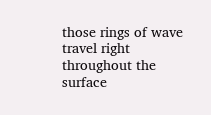those rings of wave travel right throughout the surface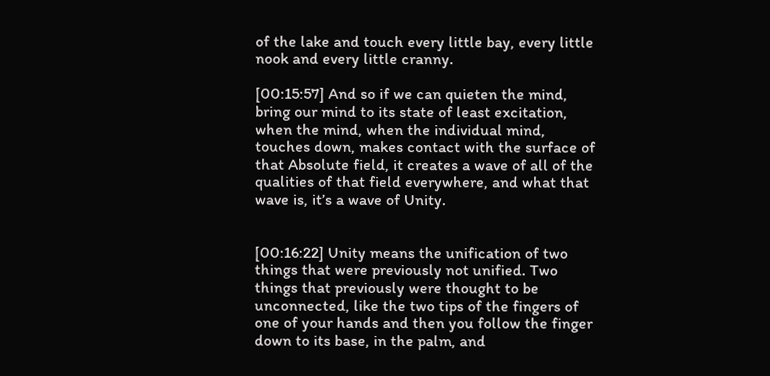of the lake and touch every little bay, every little nook and every little cranny.

[00:15:57] And so if we can quieten the mind, bring our mind to its state of least excitation, when the mind, when the individual mind, touches down, makes contact with the surface of that Absolute field, it creates a wave of all of the qualities of that field everywhere, and what that wave is, it’s a wave of Unity.


[00:16:22] Unity means the unification of two things that were previously not unified. Two things that previously were thought to be unconnected, like the two tips of the fingers of one of your hands and then you follow the finger down to its base, in the palm, and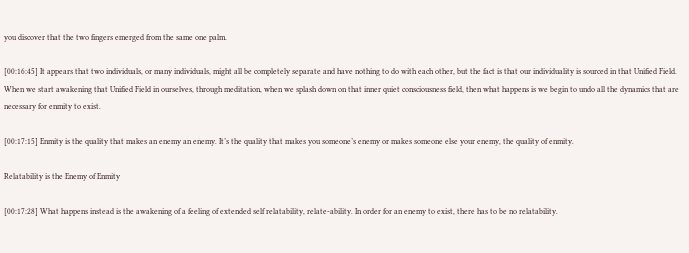you discover that the two fingers emerged from the same one palm.

[00:16:45] It appears that two individuals, or many individuals, might all be completely separate and have nothing to do with each other, but the fact is that our individuality is sourced in that Unified Field. When we start awakening that Unified Field in ourselves, through meditation, when we splash down on that inner quiet consciousness field, then what happens is we begin to undo all the dynamics that are necessary for enmity to exist.

[00:17:15] Enmity is the quality that makes an enemy an enemy. It’s the quality that makes you someone’s enemy or makes someone else your enemy, the quality of enmity.

Relatability is the Enemy of Enmity

[00:17:28] What happens instead is the awakening of a feeling of extended self relatability, relate-ability. In order for an enemy to exist, there has to be no relatability.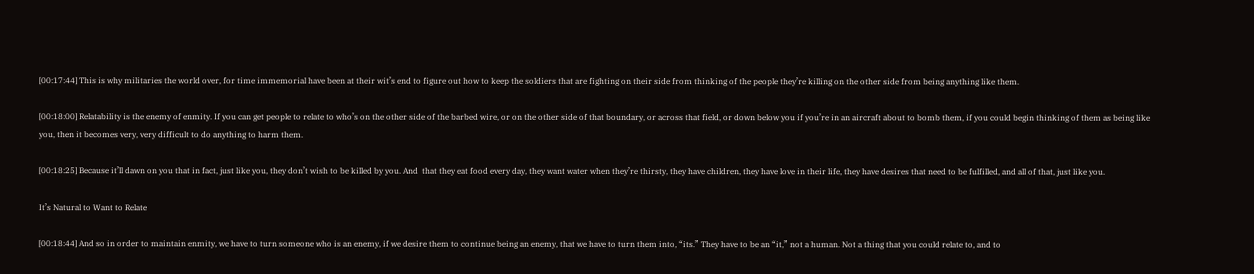[00:17:44] This is why militaries the world over, for time immemorial have been at their wit’s end to figure out how to keep the soldiers that are fighting on their side from thinking of the people they’re killing on the other side from being anything like them.

[00:18:00] Relatability is the enemy of enmity. If you can get people to relate to who’s on the other side of the barbed wire, or on the other side of that boundary, or across that field, or down below you if you’re in an aircraft about to bomb them, if you could begin thinking of them as being like you, then it becomes very, very difficult to do anything to harm them.

[00:18:25] Because it’ll dawn on you that in fact, just like you, they don’t wish to be killed by you. And  that they eat food every day, they want water when they’re thirsty, they have children, they have love in their life, they have desires that need to be fulfilled, and all of that, just like you.

It’s Natural to Want to Relate

[00:18:44] And so in order to maintain enmity, we have to turn someone who is an enemy, if we desire them to continue being an enemy, that we have to turn them into, “its.” They have to be an “it,” not a human. Not a thing that you could relate to, and to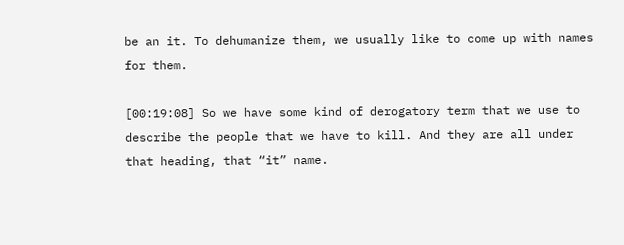be an it. To dehumanize them, we usually like to come up with names for them.

[00:19:08] So we have some kind of derogatory term that we use to describe the people that we have to kill. And they are all under that heading, that “it” name.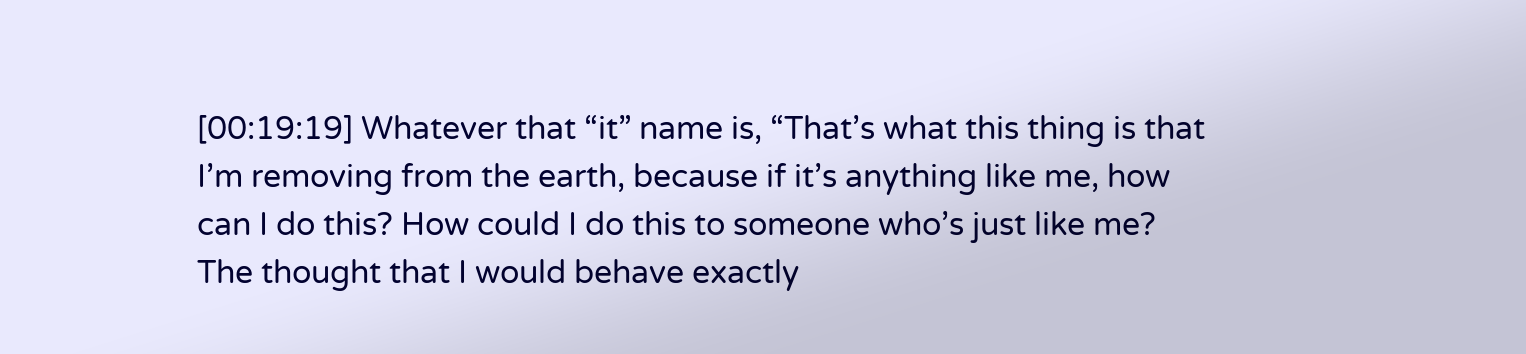[00:19:19] Whatever that “it” name is, “That’s what this thing is that I’m removing from the earth, because if it’s anything like me, how can I do this? How could I do this to someone who’s just like me? The thought that I would behave exactly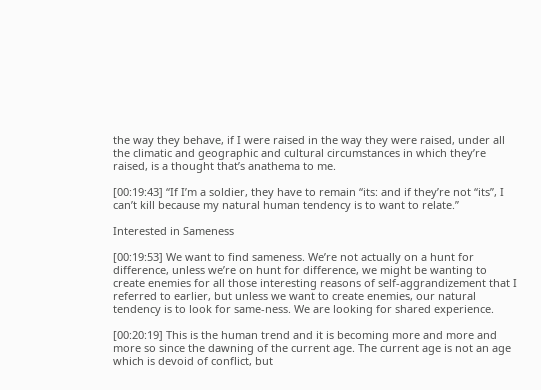the way they behave, if I were raised in the way they were raised, under all the climatic and geographic and cultural circumstances in which they’re raised, is a thought that’s anathema to me.

[00:19:43] “If I’m a soldier, they have to remain “its: and if they’re not “its”, I can’t kill because my natural human tendency is to want to relate.”

Interested in Sameness

[00:19:53] We want to find sameness. We’re not actually on a hunt for difference, unless we’re on hunt for difference, we might be wanting to create enemies for all those interesting reasons of self-aggrandizement that I referred to earlier, but unless we want to create enemies, our natural tendency is to look for same-ness. We are looking for shared experience.

[00:20:19] This is the human trend and it is becoming more and more and more so since the dawning of the current age. The current age is not an age which is devoid of conflict, but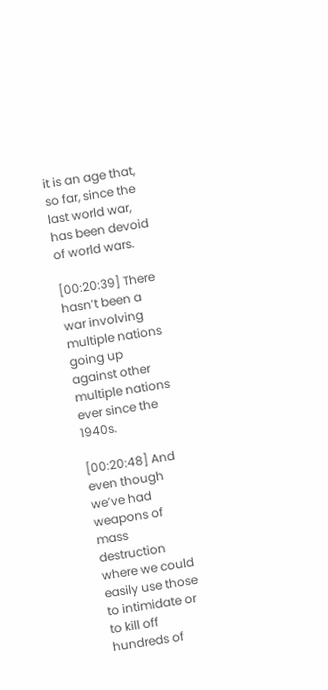it is an age that, so far, since the last world war, has been devoid of world wars.

[00:20:39] There hasn’t been a war involving multiple nations going up against other multiple nations ever since the 1940s.

[00:20:48] And even though we’ve had weapons of mass destruction where we could easily use those to intimidate or to kill off hundreds of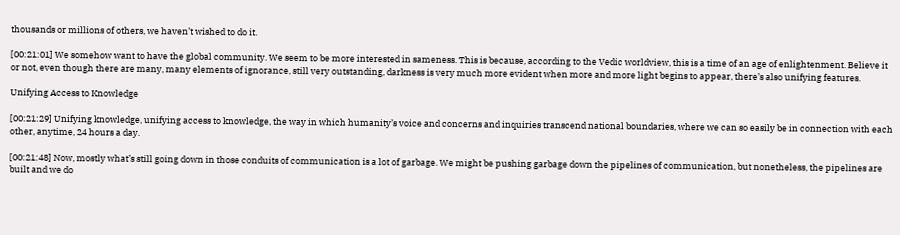thousands or millions of others, we haven’t wished to do it.

[00:21:01] We somehow want to have the global community. We seem to be more interested in sameness. This is because, according to the Vedic worldview, this is a time of an age of enlightenment. Believe it or not, even though there are many, many elements of ignorance, still very outstanding, darkness is very much more evident when more and more light begins to appear, there’s also unifying features.

Unifying Access to Knowledge

[00:21:29] Unifying knowledge, unifying access to knowledge, the way in which humanity’s voice and concerns and inquiries transcend national boundaries, where we can so easily be in connection with each other, anytime, 24 hours a day.

[00:21:48] Now, mostly what’s still going down in those conduits of communication is a lot of garbage. We might be pushing garbage down the pipelines of communication, but nonetheless, the pipelines are built and we do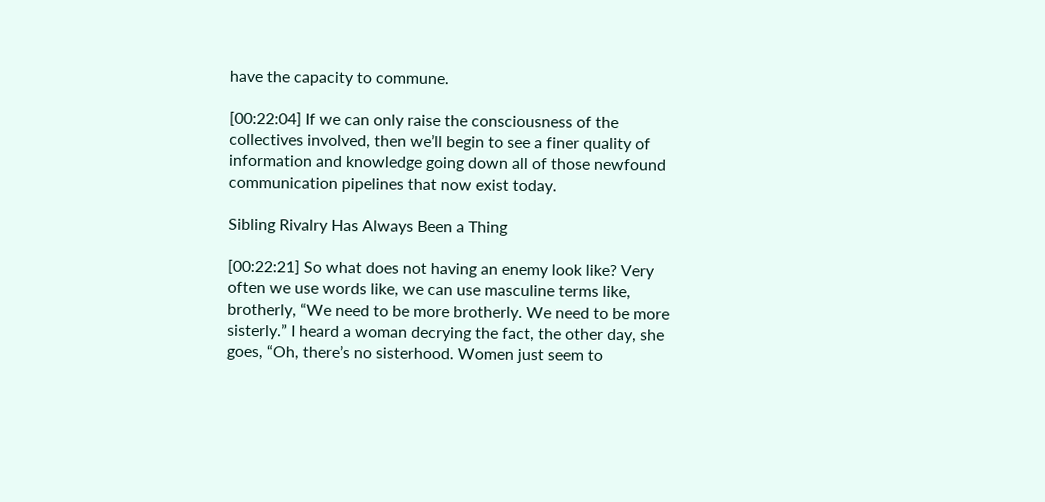have the capacity to commune.

[00:22:04] If we can only raise the consciousness of the collectives involved, then we’ll begin to see a finer quality of information and knowledge going down all of those newfound communication pipelines that now exist today.

Sibling Rivalry Has Always Been a Thing

[00:22:21] So what does not having an enemy look like? Very often we use words like, we can use masculine terms like, brotherly, “We need to be more brotherly. We need to be more sisterly.” I heard a woman decrying the fact, the other day, she goes, “Oh, there’s no sisterhood. Women just seem to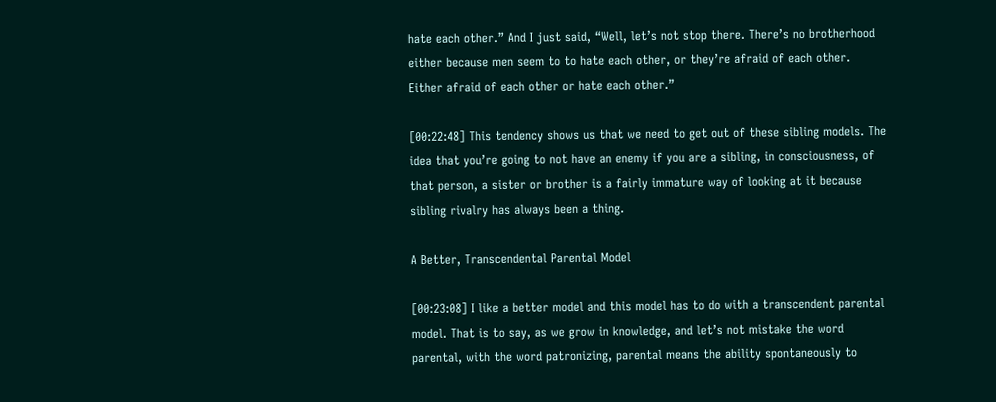hate each other.” And I just said, “Well, let’s not stop there. There’s no brotherhood either because men seem to to hate each other, or they’re afraid of each other. Either afraid of each other or hate each other.”

[00:22:48] This tendency shows us that we need to get out of these sibling models. The idea that you’re going to not have an enemy if you are a sibling, in consciousness, of that person, a sister or brother is a fairly immature way of looking at it because sibling rivalry has always been a thing.

A Better, Transcendental Parental Model

[00:23:08] I like a better model and this model has to do with a transcendent parental model. That is to say, as we grow in knowledge, and let’s not mistake the word parental, with the word patronizing, parental means the ability spontaneously to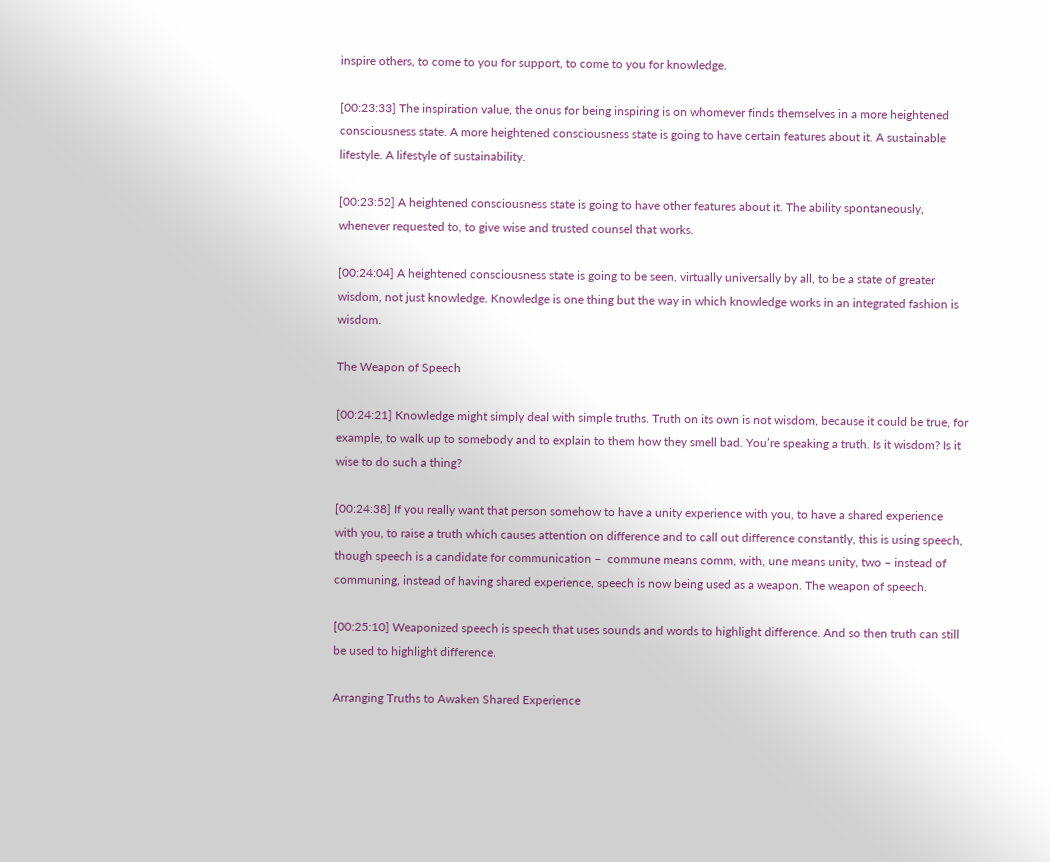inspire others, to come to you for support, to come to you for knowledge.

[00:23:33] The inspiration value, the onus for being inspiring is on whomever finds themselves in a more heightened consciousness state. A more heightened consciousness state is going to have certain features about it. A sustainable lifestyle. A lifestyle of sustainability.

[00:23:52] A heightened consciousness state is going to have other features about it. The ability spontaneously, whenever requested to, to give wise and trusted counsel that works.

[00:24:04] A heightened consciousness state is going to be seen, virtually universally by all, to be a state of greater wisdom, not just knowledge. Knowledge is one thing but the way in which knowledge works in an integrated fashion is wisdom.

The Weapon of Speech

[00:24:21] Knowledge might simply deal with simple truths. Truth on its own is not wisdom, because it could be true, for example, to walk up to somebody and to explain to them how they smell bad. You’re speaking a truth. Is it wisdom? Is it wise to do such a thing?

[00:24:38] If you really want that person somehow to have a unity experience with you, to have a shared experience with you, to raise a truth which causes attention on difference and to call out difference constantly, this is using speech, though speech is a candidate for communication –  commune means comm, with, une means unity, two – instead of communing, instead of having shared experience, speech is now being used as a weapon. The weapon of speech.

[00:25:10] Weaponized speech is speech that uses sounds and words to highlight difference. And so then truth can still be used to highlight difference.

Arranging Truths to Awaken Shared Experience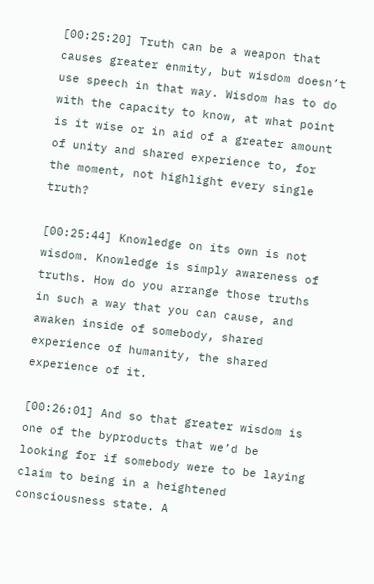[00:25:20] Truth can be a weapon that causes greater enmity, but wisdom doesn’t use speech in that way. Wisdom has to do with the capacity to know, at what point is it wise or in aid of a greater amount of unity and shared experience to, for the moment, not highlight every single truth?

[00:25:44] Knowledge on its own is not wisdom. Knowledge is simply awareness of truths. How do you arrange those truths in such a way that you can cause, and awaken inside of somebody, shared experience of humanity, the shared experience of it.

[00:26:01] And so that greater wisdom is one of the byproducts that we’d be looking for if somebody were to be laying claim to being in a heightened consciousness state. A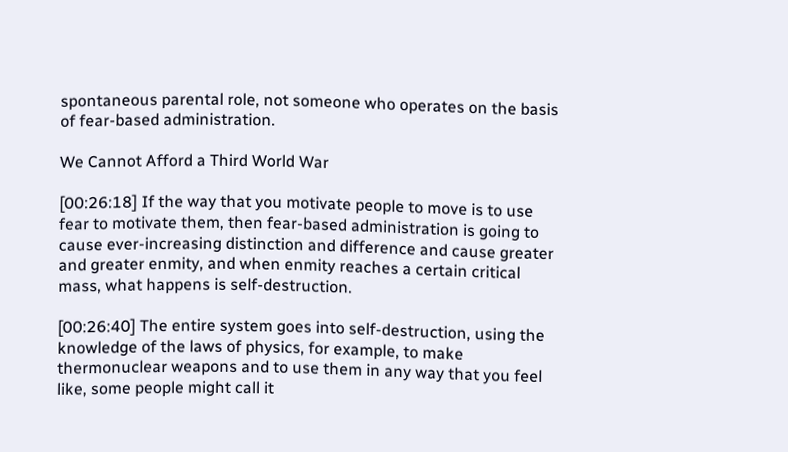spontaneous parental role, not someone who operates on the basis of fear-based administration.

We Cannot Afford a Third World War

[00:26:18] If the way that you motivate people to move is to use fear to motivate them, then fear-based administration is going to cause ever-increasing distinction and difference and cause greater and greater enmity, and when enmity reaches a certain critical mass, what happens is self-destruction.

[00:26:40] The entire system goes into self-destruction, using the knowledge of the laws of physics, for example, to make thermonuclear weapons and to use them in any way that you feel like, some people might call it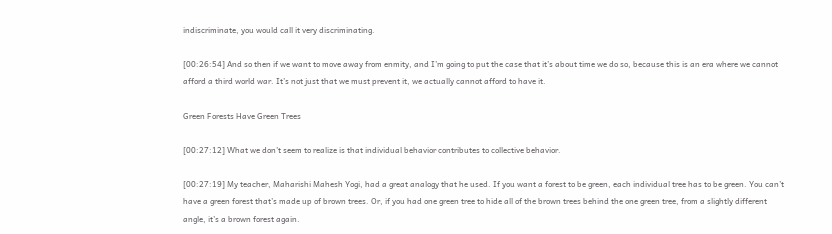indiscriminate, you would call it very discriminating.

[00:26:54] And so then if we want to move away from enmity, and I’m going to put the case that it’s about time we do so, because this is an era where we cannot afford a third world war. It’s not just that we must prevent it, we actually cannot afford to have it.

Green Forests Have Green Trees

[00:27:12] What we don’t seem to realize is that individual behavior contributes to collective behavior.

[00:27:19] My teacher, Maharishi Mahesh Yogi, had a great analogy that he used. If you want a forest to be green, each individual tree has to be green. You can’t have a green forest that’s made up of brown trees. Or, if you had one green tree to hide all of the brown trees behind the one green tree, from a slightly different angle, it’s a brown forest again.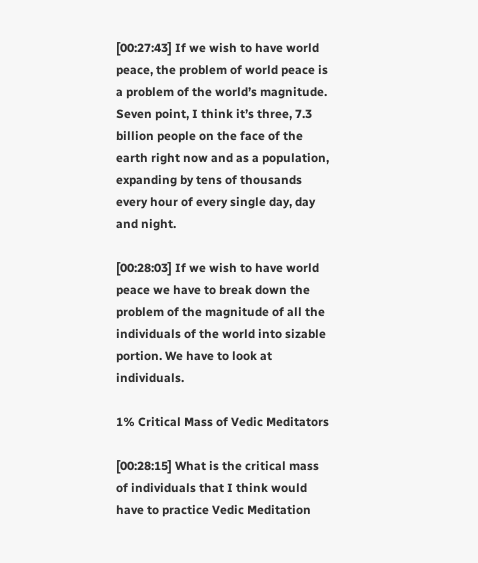[00:27:43] If we wish to have world peace, the problem of world peace is a problem of the world’s magnitude. Seven point, I think it’s three, 7.3 billion people on the face of the earth right now and as a population, expanding by tens of thousands every hour of every single day, day and night.

[00:28:03] If we wish to have world peace we have to break down the problem of the magnitude of all the individuals of the world into sizable portion. We have to look at individuals.

1% Critical Mass of Vedic Meditators

[00:28:15] What is the critical mass of individuals that I think would have to practice Vedic Meditation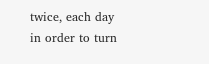twice, each day in order to turn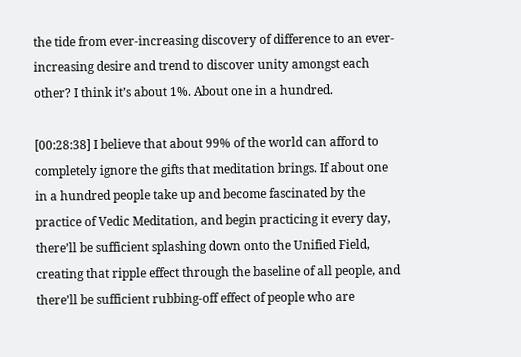the tide from ever-increasing discovery of difference to an ever-increasing desire and trend to discover unity amongst each other? I think it’s about 1%. About one in a hundred.

[00:28:38] I believe that about 99% of the world can afford to completely ignore the gifts that meditation brings. If about one in a hundred people take up and become fascinated by the practice of Vedic Meditation, and begin practicing it every day, there’ll be sufficient splashing down onto the Unified Field, creating that ripple effect through the baseline of all people, and there’ll be sufficient rubbing-off effect of people who are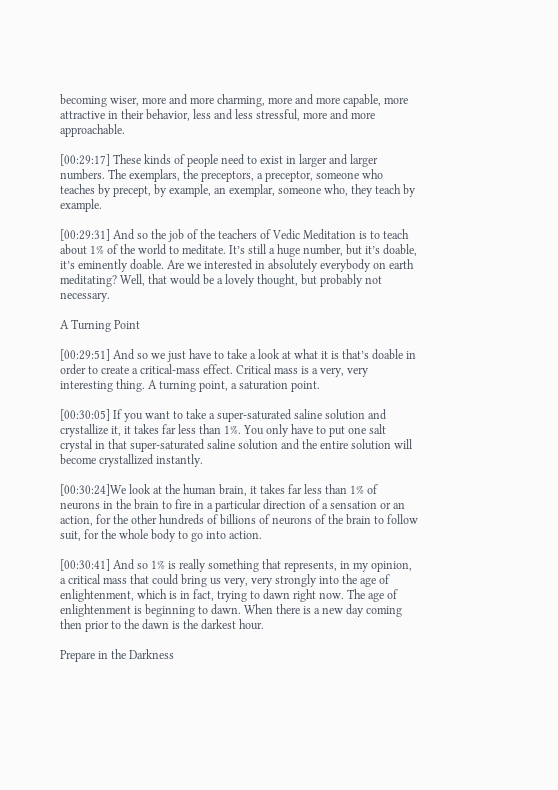becoming wiser, more and more charming, more and more capable, more attractive in their behavior, less and less stressful, more and more approachable.

[00:29:17] These kinds of people need to exist in larger and larger numbers. The exemplars, the preceptors, a preceptor, someone who teaches by precept, by example, an exemplar, someone who, they teach by example.

[00:29:31] And so the job of the teachers of Vedic Meditation is to teach about 1% of the world to meditate. It’s still a huge number, but it’s doable, it’s eminently doable. Are we interested in absolutely everybody on earth meditating? Well, that would be a lovely thought, but probably not necessary.

A Turning Point

[00:29:51] And so we just have to take a look at what it is that’s doable in order to create a critical-mass effect. Critical mass is a very, very interesting thing. A turning point, a saturation point.

[00:30:05] If you want to take a super-saturated saline solution and crystallize it, it takes far less than 1%. You only have to put one salt crystal in that super-saturated saline solution and the entire solution will become crystallized instantly.

[00:30:24]We look at the human brain, it takes far less than 1% of neurons in the brain to fire in a particular direction of a sensation or an action, for the other hundreds of billions of neurons of the brain to follow suit, for the whole body to go into action.

[00:30:41] And so 1% is really something that represents, in my opinion, a critical mass that could bring us very, very strongly into the age of enlightenment, which is in fact, trying to dawn right now. The age of enlightenment is beginning to dawn. When there is a new day coming then prior to the dawn is the darkest hour.

Prepare in the Darkness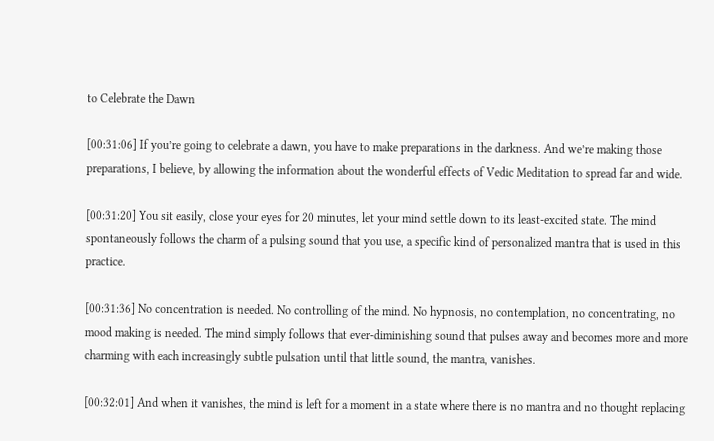to Celebrate the Dawn

[00:31:06] If you’re going to celebrate a dawn, you have to make preparations in the darkness. And we’re making those preparations, I believe, by allowing the information about the wonderful effects of Vedic Meditation to spread far and wide.

[00:31:20] You sit easily, close your eyes for 20 minutes, let your mind settle down to its least-excited state. The mind spontaneously follows the charm of a pulsing sound that you use, a specific kind of personalized mantra that is used in this practice.

[00:31:36] No concentration is needed. No controlling of the mind. No hypnosis, no contemplation, no concentrating, no mood making is needed. The mind simply follows that ever-diminishing sound that pulses away and becomes more and more charming with each increasingly subtle pulsation until that little sound, the mantra, vanishes.

[00:32:01] And when it vanishes, the mind is left for a moment in a state where there is no mantra and no thought replacing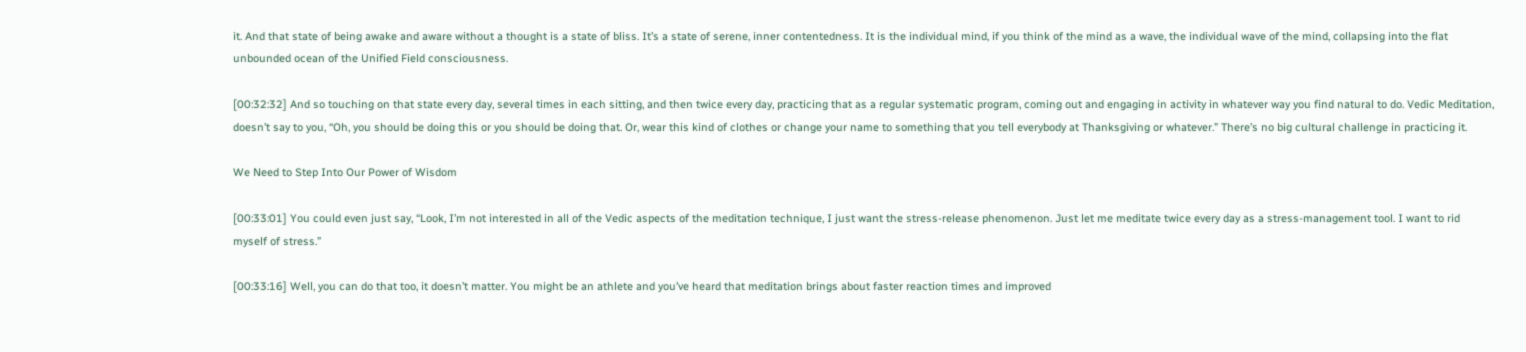it. And that state of being awake and aware without a thought is a state of bliss. It’s a state of serene, inner contentedness. It is the individual mind, if you think of the mind as a wave, the individual wave of the mind, collapsing into the flat unbounded ocean of the Unified Field consciousness.

[00:32:32] And so touching on that state every day, several times in each sitting, and then twice every day, practicing that as a regular systematic program, coming out and engaging in activity in whatever way you find natural to do. Vedic Meditation, doesn’t say to you, “Oh, you should be doing this or you should be doing that. Or, wear this kind of clothes or change your name to something that you tell everybody at Thanksgiving or whatever.” There’s no big cultural challenge in practicing it.

We Need to Step Into Our Power of Wisdom

[00:33:01] You could even just say, “Look, I’m not interested in all of the Vedic aspects of the meditation technique, I just want the stress-release phenomenon. Just let me meditate twice every day as a stress-management tool. I want to rid myself of stress.”

[00:33:16] Well, you can do that too, it doesn’t matter. You might be an athlete and you’ve heard that meditation brings about faster reaction times and improved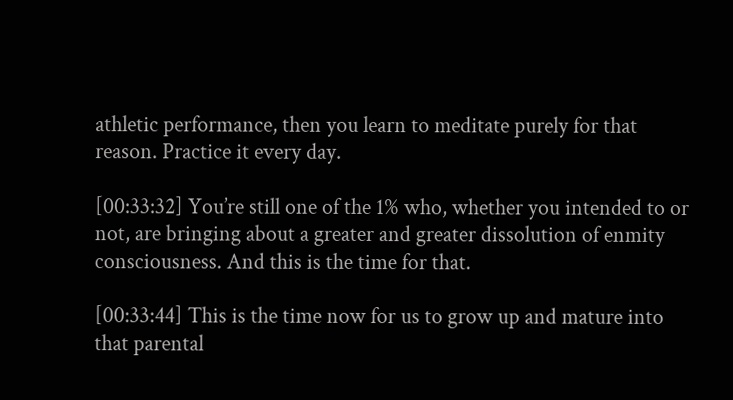athletic performance, then you learn to meditate purely for that reason. Practice it every day.

[00:33:32] You’re still one of the 1% who, whether you intended to or not, are bringing about a greater and greater dissolution of enmity consciousness. And this is the time for that.

[00:33:44] This is the time now for us to grow up and mature into that parental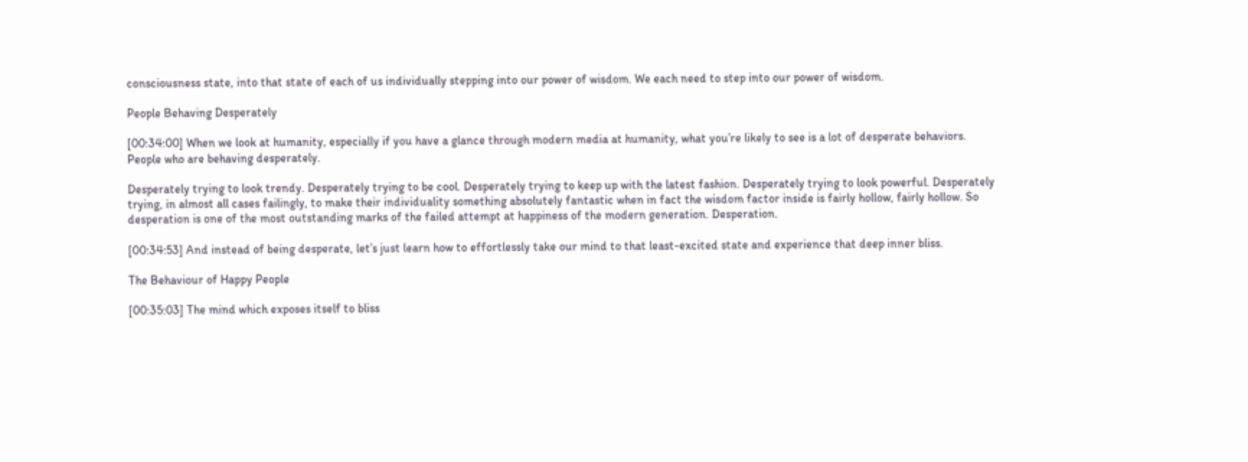consciousness state, into that state of each of us individually stepping into our power of wisdom. We each need to step into our power of wisdom.

People Behaving Desperately

[00:34:00] When we look at humanity, especially if you have a glance through modern media at humanity, what you’re likely to see is a lot of desperate behaviors. People who are behaving desperately.

Desperately trying to look trendy. Desperately trying to be cool. Desperately trying to keep up with the latest fashion. Desperately trying to look powerful. Desperately trying, in almost all cases failingly, to make their individuality something absolutely fantastic when in fact the wisdom factor inside is fairly hollow, fairly hollow. So desperation is one of the most outstanding marks of the failed attempt at happiness of the modern generation. Desperation.

[00:34:53] And instead of being desperate, let’s just learn how to effortlessly take our mind to that least-excited state and experience that deep inner bliss.

The Behaviour of Happy People

[00:35:03] The mind which exposes itself to bliss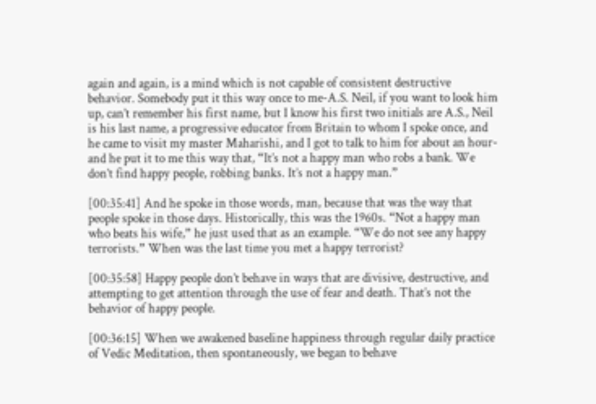again and again, is a mind which is not capable of consistent destructive behavior. Somebody put it this way once to me-A.S. Neil, if you want to look him up, can’t remember his first name, but I know his first two initials are A.S., Neil is his last name, a progressive educator from Britain to whom I spoke once, and he came to visit my master Maharishi, and I got to talk to him for about an hour-and he put it to me this way that, “It’s not a happy man who robs a bank. We don’t find happy people, robbing banks. It’s not a happy man.”

[00:35:41] And he spoke in those words, man, because that was the way that people spoke in those days. Historically, this was the 1960s. “Not a happy man who beats his wife,” he just used that as an example. “We do not see any happy terrorists.” When was the last time you met a happy terrorist?

[00:35:58] Happy people don’t behave in ways that are divisive, destructive, and attempting to get attention through the use of fear and death. That’s not the behavior of happy people.

[00:36:15] When we awakened baseline happiness through regular daily practice of Vedic Meditation, then spontaneously, we began to behave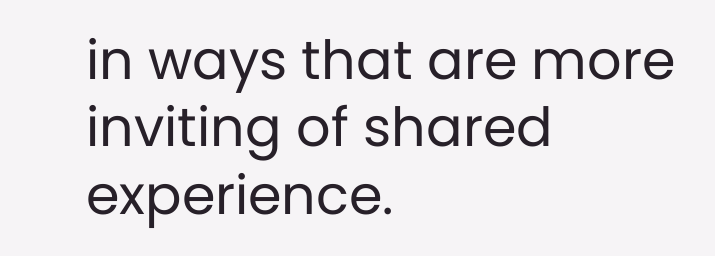in ways that are more inviting of shared experience.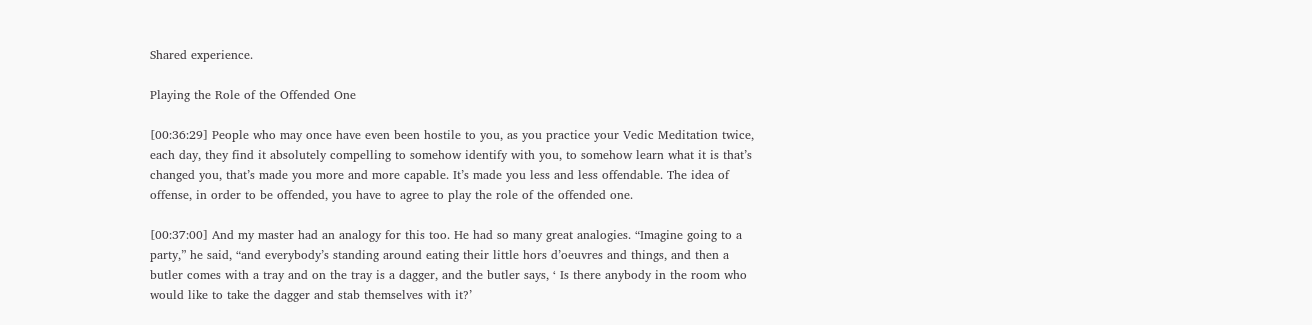Shared experience.

Playing the Role of the Offended One

[00:36:29] People who may once have even been hostile to you, as you practice your Vedic Meditation twice, each day, they find it absolutely compelling to somehow identify with you, to somehow learn what it is that’s changed you, that’s made you more and more capable. It’s made you less and less offendable. The idea of offense, in order to be offended, you have to agree to play the role of the offended one.

[00:37:00] And my master had an analogy for this too. He had so many great analogies. “Imagine going to a party,” he said, “and everybody’s standing around eating their little hors d’oeuvres and things, and then a butler comes with a tray and on the tray is a dagger, and the butler says, ‘ Is there anybody in the room who would like to take the dagger and stab themselves with it?’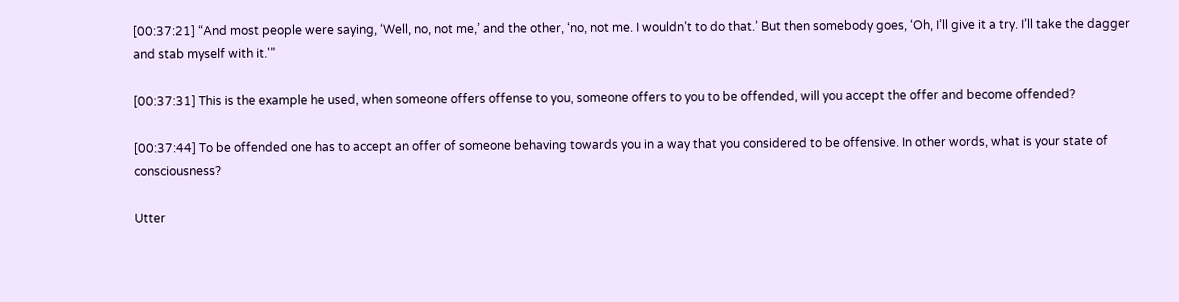[00:37:21] “And most people were saying, ‘Well, no, not me,’ and the other, ‘no, not me. I wouldn’t to do that.’ But then somebody goes, ‘Oh, I’ll give it a try. I’ll take the dagger and stab myself with it.'”

[00:37:31] This is the example he used, when someone offers offense to you, someone offers to you to be offended, will you accept the offer and become offended?

[00:37:44] To be offended one has to accept an offer of someone behaving towards you in a way that you considered to be offensive. In other words, what is your state of consciousness?

Utter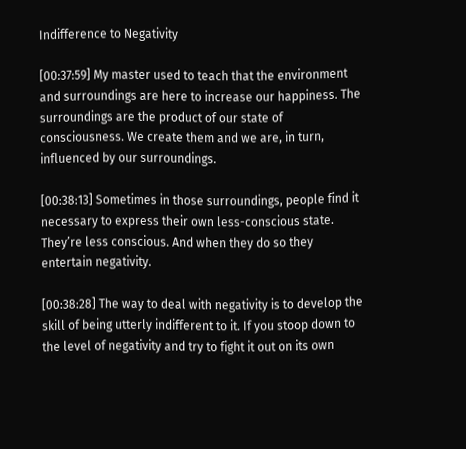Indifference to Negativity

[00:37:59] My master used to teach that the environment and surroundings are here to increase our happiness. The surroundings are the product of our state of consciousness. We create them and we are, in turn, influenced by our surroundings.

[00:38:13] Sometimes in those surroundings, people find it necessary to express their own less-conscious state. They’re less conscious. And when they do so they entertain negativity.

[00:38:28] The way to deal with negativity is to develop the skill of being utterly indifferent to it. If you stoop down to the level of negativity and try to fight it out on its own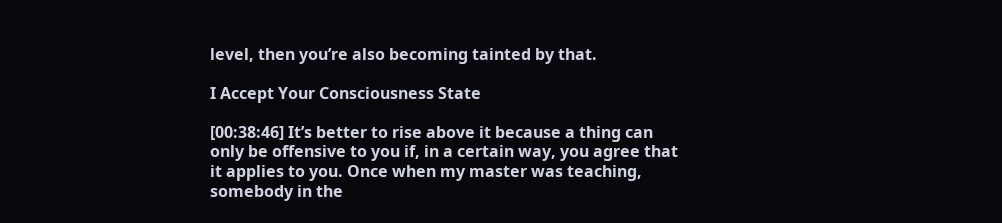level, then you’re also becoming tainted by that.

I Accept Your Consciousness State

[00:38:46] It’s better to rise above it because a thing can only be offensive to you if, in a certain way, you agree that it applies to you. Once when my master was teaching, somebody in the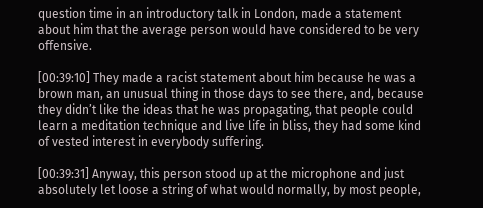question time in an introductory talk in London, made a statement about him that the average person would have considered to be very offensive.

[00:39:10] They made a racist statement about him because he was a brown man, an unusual thing in those days to see there, and, because they didn’t like the ideas that he was propagating, that people could learn a meditation technique and live life in bliss, they had some kind of vested interest in everybody suffering.

[00:39:31] Anyway, this person stood up at the microphone and just absolutely let loose a string of what would normally, by most people,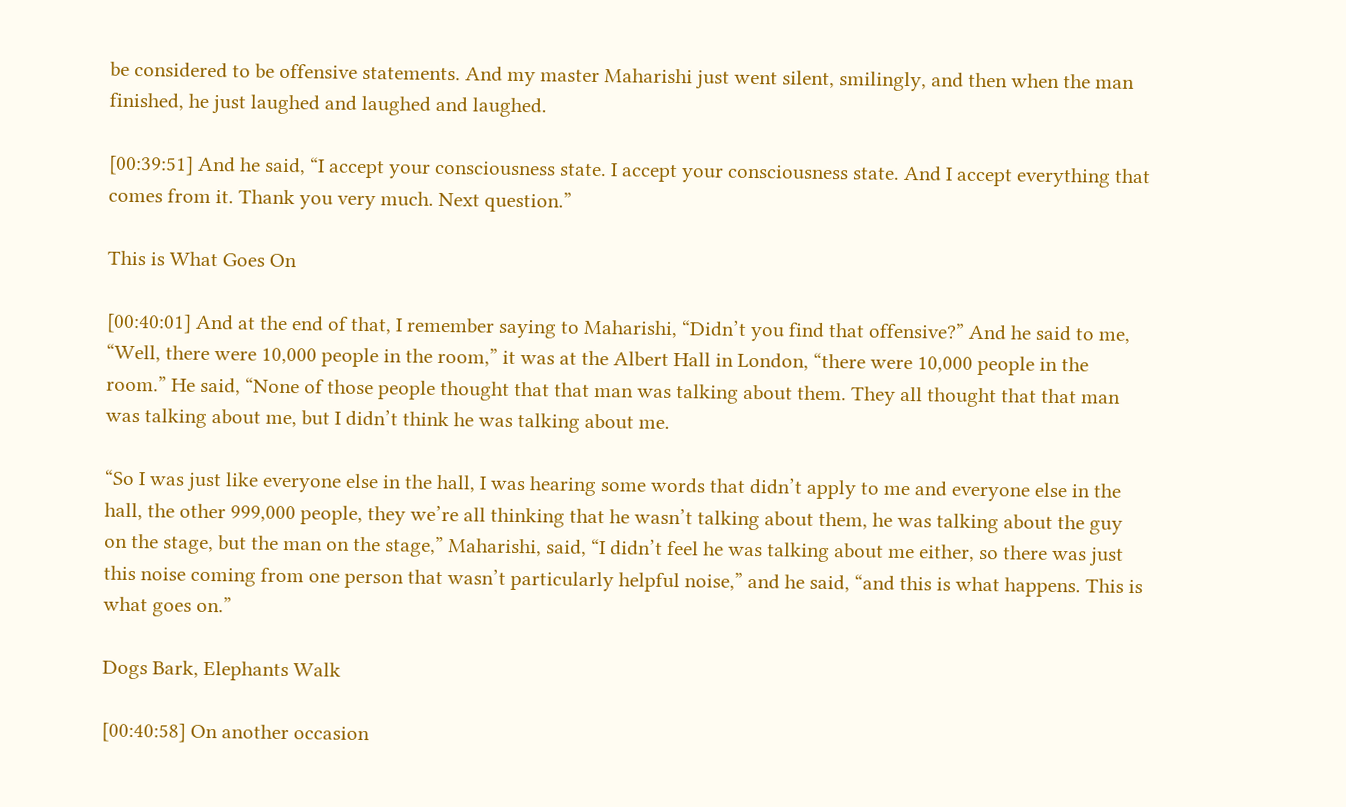be considered to be offensive statements. And my master Maharishi just went silent, smilingly, and then when the man finished, he just laughed and laughed and laughed.

[00:39:51] And he said, “I accept your consciousness state. I accept your consciousness state. And I accept everything that comes from it. Thank you very much. Next question.”

This is What Goes On

[00:40:01] And at the end of that, I remember saying to Maharishi, “Didn’t you find that offensive?” And he said to me, “Well, there were 10,000 people in the room,” it was at the Albert Hall in London, “there were 10,000 people in the room.” He said, “None of those people thought that that man was talking about them. They all thought that that man was talking about me, but I didn’t think he was talking about me.

“So I was just like everyone else in the hall, I was hearing some words that didn’t apply to me and everyone else in the hall, the other 999,000 people, they we’re all thinking that he wasn’t talking about them, he was talking about the guy on the stage, but the man on the stage,” Maharishi, said, “I didn’t feel he was talking about me either, so there was just this noise coming from one person that wasn’t particularly helpful noise,” and he said, “and this is what happens. This is what goes on.”

Dogs Bark, Elephants Walk

[00:40:58] On another occasion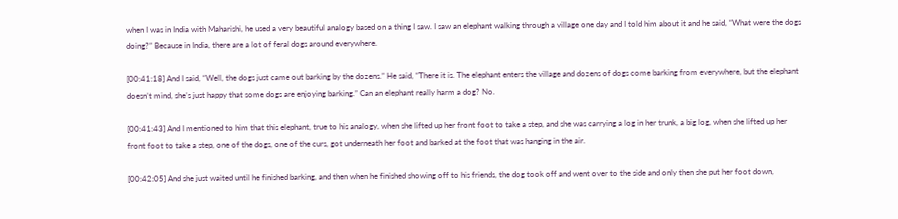when I was in India with Maharishi, he used a very beautiful analogy based on a thing I saw. I saw an elephant walking through a village one day and I told him about it and he said, “What were the dogs doing?” Because in India, there are a lot of feral dogs around everywhere.

[00:41:18] And I said, “Well, the dogs just came out barking by the dozens.” He said, “There it is. The elephant enters the village and dozens of dogs come barking from everywhere, but the elephant doesn’t mind, she’s just happy that some dogs are enjoying barking.” Can an elephant really harm a dog? No.

[00:41:43] And I mentioned to him that this elephant, true to his analogy, when she lifted up her front foot to take a step, and she was carrying a log in her trunk, a big log, when she lifted up her front foot to take a step, one of the dogs, one of the curs, got underneath her foot and barked at the foot that was hanging in the air.

[00:42:05] And she just waited until he finished barking, and then when he finished showing off to his friends, the dog took off and went over to the side and only then she put her foot down,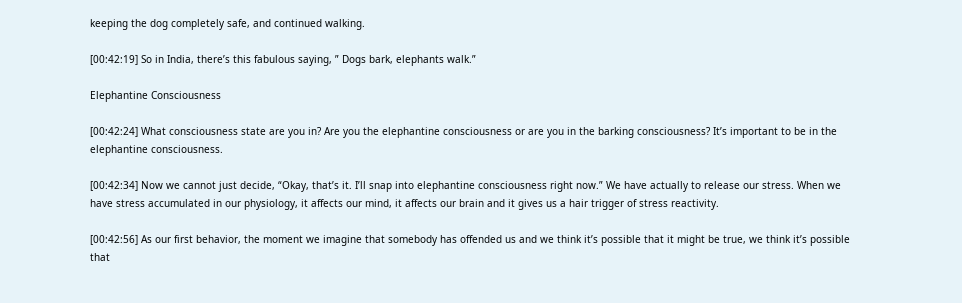keeping the dog completely safe, and continued walking.

[00:42:19] So in India, there’s this fabulous saying, ” Dogs bark, elephants walk.”

Elephantine Consciousness

[00:42:24] What consciousness state are you in? Are you the elephantine consciousness or are you in the barking consciousness? It’s important to be in the elephantine consciousness.

[00:42:34] Now we cannot just decide, “Okay, that’s it. I’ll snap into elephantine consciousness right now.” We have actually to release our stress. When we have stress accumulated in our physiology, it affects our mind, it affects our brain and it gives us a hair trigger of stress reactivity.

[00:42:56] As our first behavior, the moment we imagine that somebody has offended us and we think it’s possible that it might be true, we think it’s possible that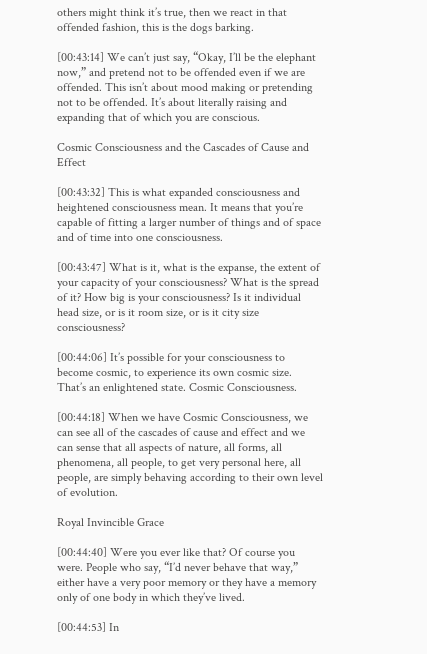others might think it’s true, then we react in that offended fashion, this is the dogs barking.

[00:43:14] We can’t just say, “Okay, I’ll be the elephant now,” and pretend not to be offended even if we are offended. This isn’t about mood making or pretending not to be offended. It’s about literally raising and expanding that of which you are conscious.

Cosmic Consciousness and the Cascades of Cause and Effect

[00:43:32] This is what expanded consciousness and heightened consciousness mean. It means that you’re capable of fitting a larger number of things and of space and of time into one consciousness.

[00:43:47] What is it, what is the expanse, the extent of your capacity of your consciousness? What is the spread of it? How big is your consciousness? Is it individual head size, or is it room size, or is it city size consciousness?

[00:44:06] It’s possible for your consciousness to become cosmic, to experience its own cosmic size. That’s an enlightened state. Cosmic Consciousness.

[00:44:18] When we have Cosmic Consciousness, we can see all of the cascades of cause and effect and we can sense that all aspects of nature, all forms, all phenomena, all people, to get very personal here, all people, are simply behaving according to their own level of evolution.

Royal Invincible Grace

[00:44:40] Were you ever like that? Of course you were. People who say, “I’d never behave that way,” either have a very poor memory or they have a memory only of one body in which they’ve lived.

[00:44:53] In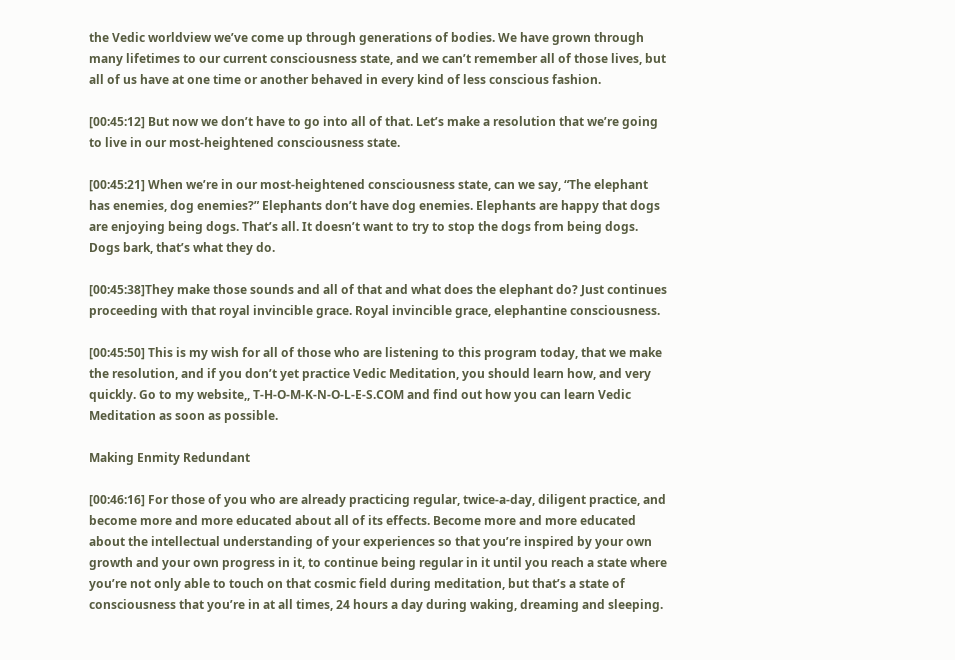the Vedic worldview we’ve come up through generations of bodies. We have grown through many lifetimes to our current consciousness state, and we can’t remember all of those lives, but all of us have at one time or another behaved in every kind of less conscious fashion.

[00:45:12] But now we don’t have to go into all of that. Let’s make a resolution that we’re going to live in our most-heightened consciousness state.

[00:45:21] When we’re in our most-heightened consciousness state, can we say, “The elephant has enemies, dog enemies?” Elephants don’t have dog enemies. Elephants are happy that dogs are enjoying being dogs. That’s all. It doesn’t want to try to stop the dogs from being dogs. Dogs bark, that’s what they do.

[00:45:38]They make those sounds and all of that and what does the elephant do? Just continues proceeding with that royal invincible grace. Royal invincible grace, elephantine consciousness.

[00:45:50] This is my wish for all of those who are listening to this program today, that we make the resolution, and if you don’t yet practice Vedic Meditation, you should learn how, and very quickly. Go to my website,, T-H-O-M-K-N-O-L-E-S.COM and find out how you can learn Vedic Meditation as soon as possible.

Making Enmity Redundant

[00:46:16] For those of you who are already practicing regular, twice-a-day, diligent practice, and become more and more educated about all of its effects. Become more and more educated about the intellectual understanding of your experiences so that you’re inspired by your own growth and your own progress in it, to continue being regular in it until you reach a state where you’re not only able to touch on that cosmic field during meditation, but that’s a state of consciousness that you’re in at all times, 24 hours a day during waking, dreaming and sleeping.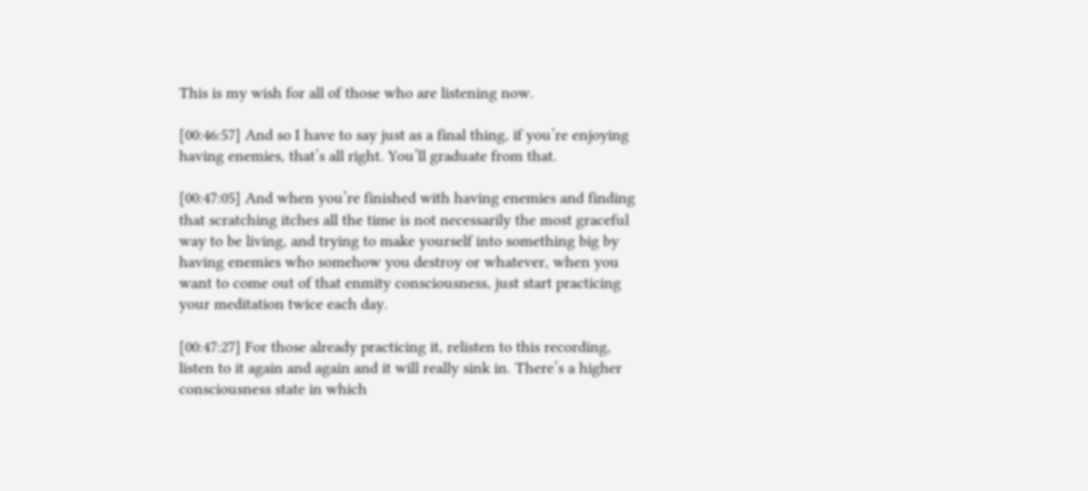This is my wish for all of those who are listening now.

[00:46:57] And so I have to say just as a final thing, if you’re enjoying having enemies, that’s all right. You’ll graduate from that.

[00:47:05] And when you’re finished with having enemies and finding that scratching itches all the time is not necessarily the most graceful way to be living, and trying to make yourself into something big by having enemies who somehow you destroy or whatever, when you want to come out of that enmity consciousness, just start practicing your meditation twice each day.

[00:47:27] For those already practicing it, relisten to this recording, listen to it again and again and it will really sink in. There’s a higher consciousness state in which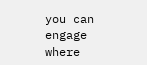you can engage where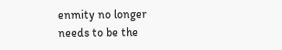enmity no longer needs to be the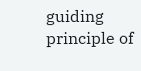guiding principle of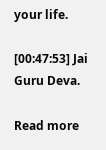your life.

[00:47:53] Jai Guru Deva.

Read more